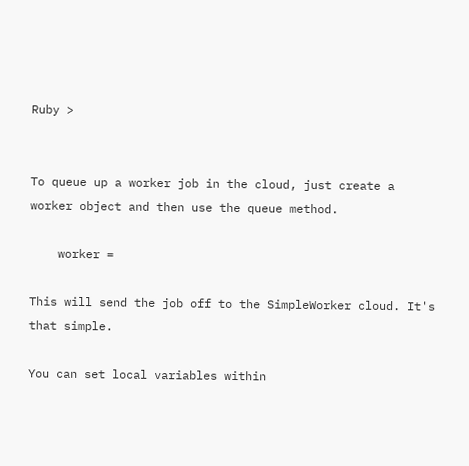Ruby >


To queue up a worker job in the cloud, just create a worker object and then use the queue method.

    worker =

This will send the job off to the SimpleWorker cloud. It's that simple.

You can set local variables within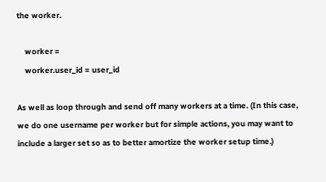the worker.

    worker =
    worker.user_id = user_id

As well as loop through and send off many workers at a time. (In this case, we do one username per worker but for simple actions, you may want to include a larger set so as to better amortize the worker setup time.)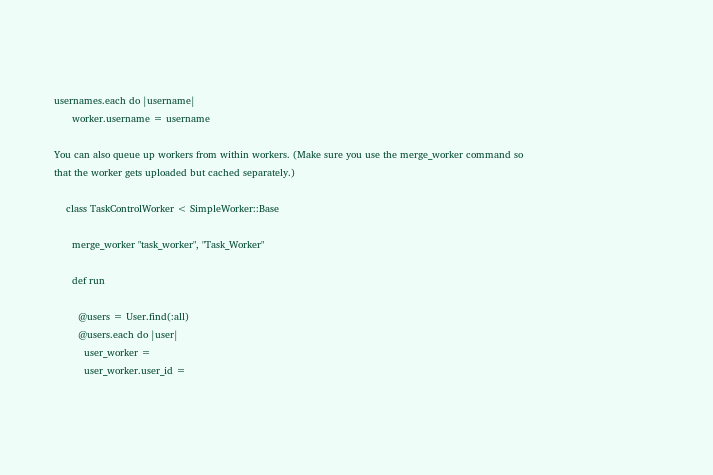usernames.each do |username|
      worker.username = username

You can also queue up workers from within workers. (Make sure you use the merge_worker command so that the worker gets uploaded but cached separately.)

    class TaskControlWorker < SimpleWorker::Base

      merge_worker "task_worker", "Task_Worker"

      def run

        @users = User.find(:all)
        @users.each do |user|
          user_worker =
          user_worker.user_id =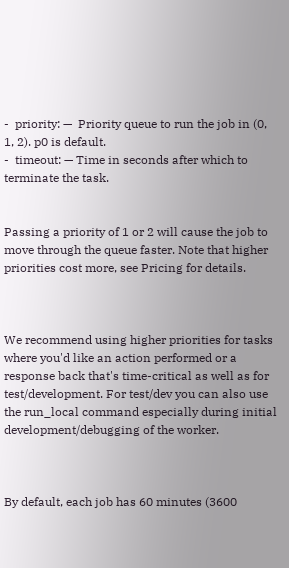-  priority: —  Priority queue to run the job in (0, 1, 2). p0 is default.
-  timeout: — Time in seconds after which to terminate the task.


Passing a priority of 1 or 2 will cause the job to move through the queue faster. Note that higher priorities cost more, see Pricing for details.



We recommend using higher priorities for tasks where you'd like an action performed or a response back that's time-critical as well as for test/development. For test/dev you can also use the run_local command especially during initial development/debugging of the worker.



By default, each job has 60 minutes (3600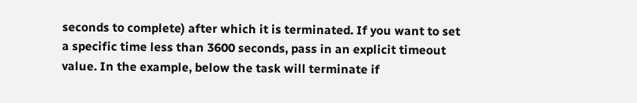seconds to complete) after which it is terminated. If you want to set a specific time less than 3600 seconds, pass in an explicit timeout value. In the example, below the task will terminate if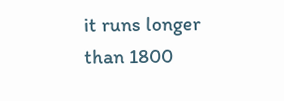it runs longer than 1800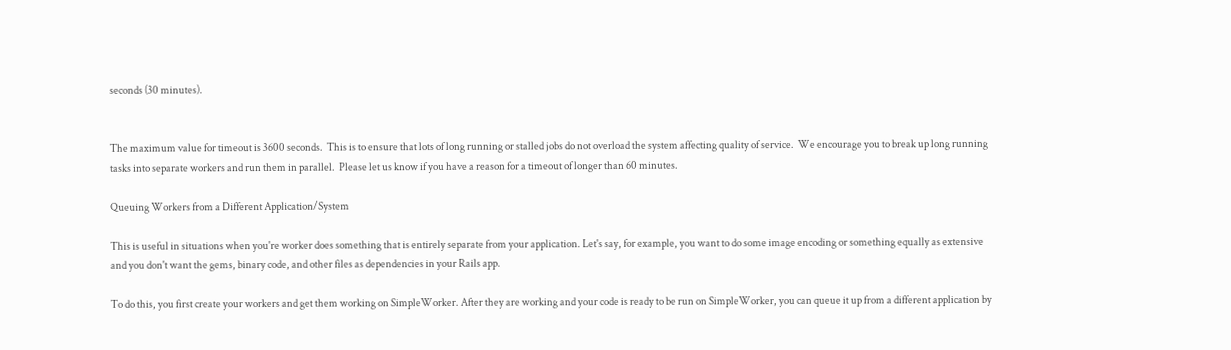seconds (30 minutes).


The maximum value for timeout is 3600 seconds.  This is to ensure that lots of long running or stalled jobs do not overload the system affecting quality of service.  We encourage you to break up long running tasks into separate workers and run them in parallel.  Please let us know if you have a reason for a timeout of longer than 60 minutes.

Queuing Workers from a Different Application/System

This is useful in situations when you're worker does something that is entirely separate from your application. Let's say, for example, you want to do some image encoding or something equally as extensive and you don't want the gems, binary code, and other files as dependencies in your Rails app.

To do this, you first create your workers and get them working on SimpleWorker. After they are working and your code is ready to be run on SimpleWorker, you can queue it up from a different application by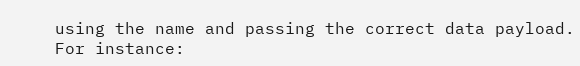using the name and passing the correct data payload. For instance: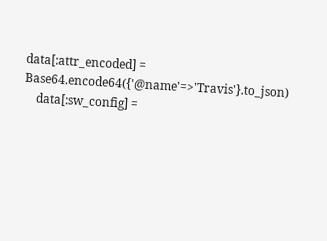data[:attr_encoded] = Base64.encode64({'@name'=>'Travis'}.to_json)
    data[:sw_config] =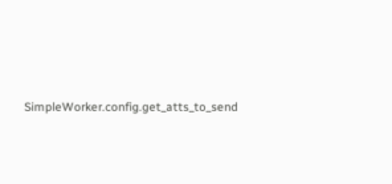SimpleWorker.config.get_atts_to_send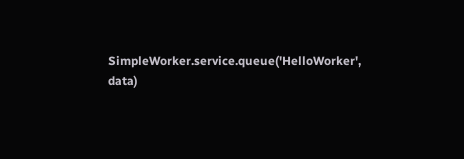SimpleWorker.service.queue('HelloWorker', data)